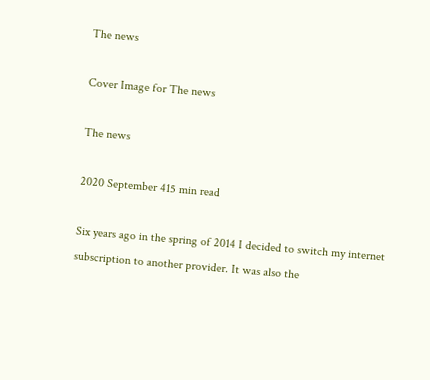The news

Cover Image for The news

The news

2020 September 415 min read

Six years ago in the spring of 2014 I decided to switch my internet subscription to another provider. It was also the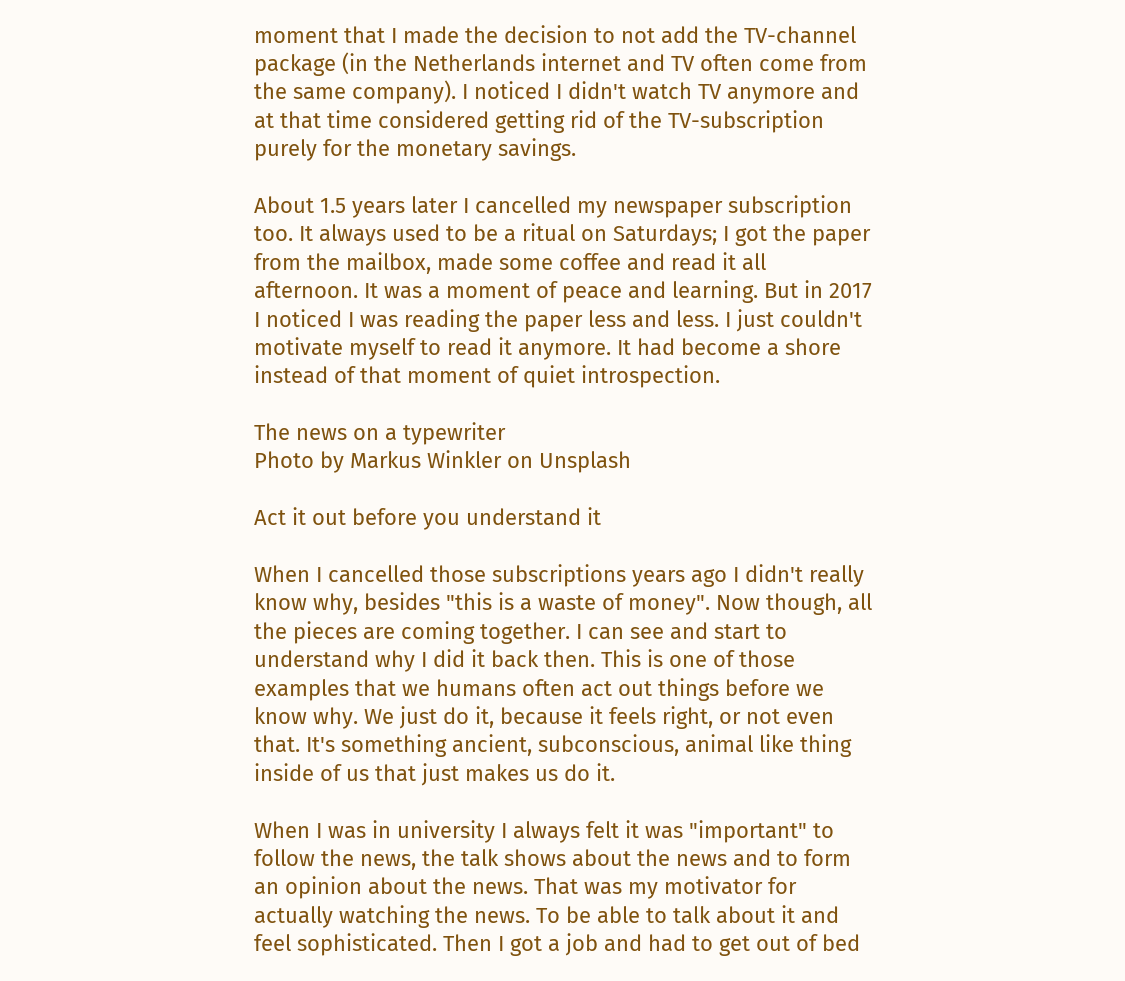moment that I made the decision to not add the TV-channel package (in the Netherlands internet and TV often come from the same company). I noticed I didn't watch TV anymore and at that time considered getting rid of the TV-subscription purely for the monetary savings.

About 1.5 years later I cancelled my newspaper subscription too. It always used to be a ritual on Saturdays; I got the paper from the mailbox, made some coffee and read it all afternoon. It was a moment of peace and learning. But in 2017 I noticed I was reading the paper less and less. I just couldn't motivate myself to read it anymore. It had become a shore instead of that moment of quiet introspection.

The news on a typewriter
Photo by Markus Winkler on Unsplash

Act it out before you understand it

When I cancelled those subscriptions years ago I didn't really know why, besides "this is a waste of money". Now though, all the pieces are coming together. I can see and start to understand why I did it back then. This is one of those examples that we humans often act out things before we know why. We just do it, because it feels right, or not even that. It's something ancient, subconscious, animal like thing inside of us that just makes us do it.

When I was in university I always felt it was "important" to follow the news, the talk shows about the news and to form an opinion about the news. That was my motivator for actually watching the news. To be able to talk about it and feel sophisticated. Then I got a job and had to get out of bed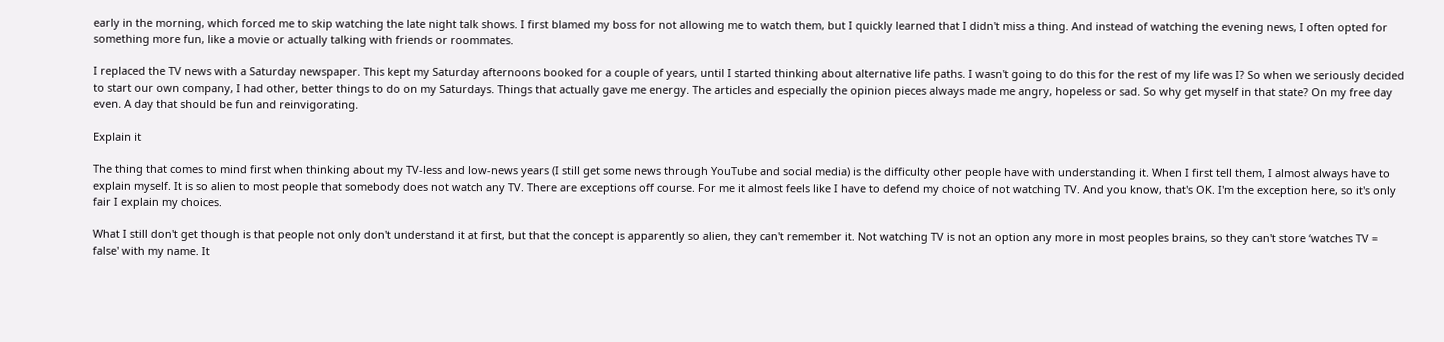early in the morning, which forced me to skip watching the late night talk shows. I first blamed my boss for not allowing me to watch them, but I quickly learned that I didn't miss a thing. And instead of watching the evening news, I often opted for something more fun, like a movie or actually talking with friends or roommates.

I replaced the TV news with a Saturday newspaper. This kept my Saturday afternoons booked for a couple of years, until I started thinking about alternative life paths. I wasn't going to do this for the rest of my life was I? So when we seriously decided to start our own company, I had other, better things to do on my Saturdays. Things that actually gave me energy. The articles and especially the opinion pieces always made me angry, hopeless or sad. So why get myself in that state? On my free day even. A day that should be fun and reinvigorating.

Explain it

The thing that comes to mind first when thinking about my TV-less and low-news years (I still get some news through YouTube and social media) is the difficulty other people have with understanding it. When I first tell them, I almost always have to explain myself. It is so alien to most people that somebody does not watch any TV. There are exceptions off course. For me it almost feels like I have to defend my choice of not watching TV. And you know, that's OK. I'm the exception here, so it's only fair I explain my choices.

What I still don't get though is that people not only don't understand it at first, but that the concept is apparently so alien, they can't remember it. Not watching TV is not an option any more in most peoples brains, so they can't store ‘watches TV = false' with my name. It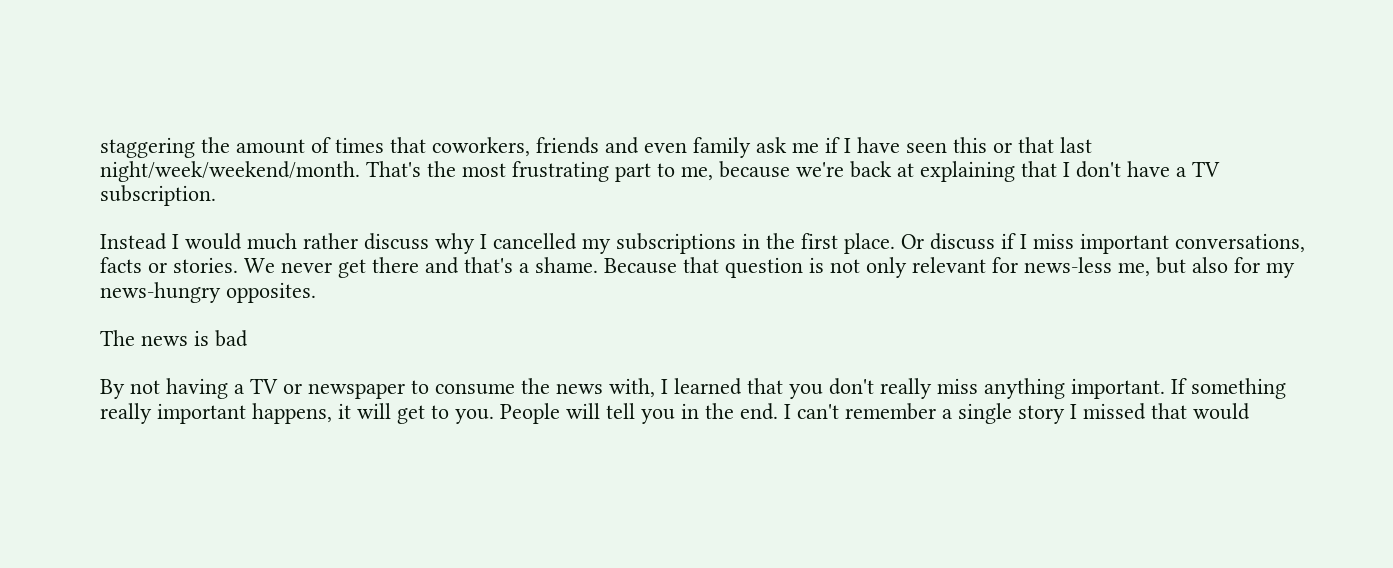staggering the amount of times that coworkers, friends and even family ask me if I have seen this or that last night/week/weekend/month. That's the most frustrating part to me, because we're back at explaining that I don't have a TV subscription.

Instead I would much rather discuss why I cancelled my subscriptions in the first place. Or discuss if I miss important conversations, facts or stories. We never get there and that's a shame. Because that question is not only relevant for news-less me, but also for my news-hungry opposites.

The news is bad

By not having a TV or newspaper to consume the news with, I learned that you don't really miss anything important. If something really important happens, it will get to you. People will tell you in the end. I can't remember a single story I missed that would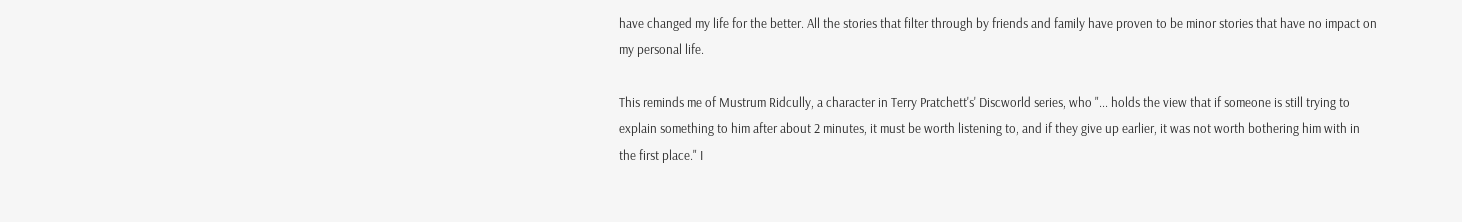have changed my life for the better. All the stories that filter through by friends and family have proven to be minor stories that have no impact on my personal life.

This reminds me of Mustrum Ridcully, a character in Terry Pratchett's' Discworld series, who "... holds the view that if someone is still trying to explain something to him after about 2 minutes, it must be worth listening to, and if they give up earlier, it was not worth bothering him with in the first place." I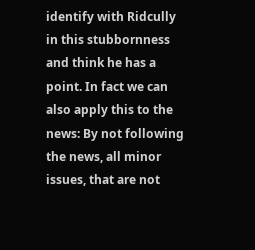identify with Ridcully in this stubbornness and think he has a point. In fact we can also apply this to the news: By not following the news, all minor issues, that are not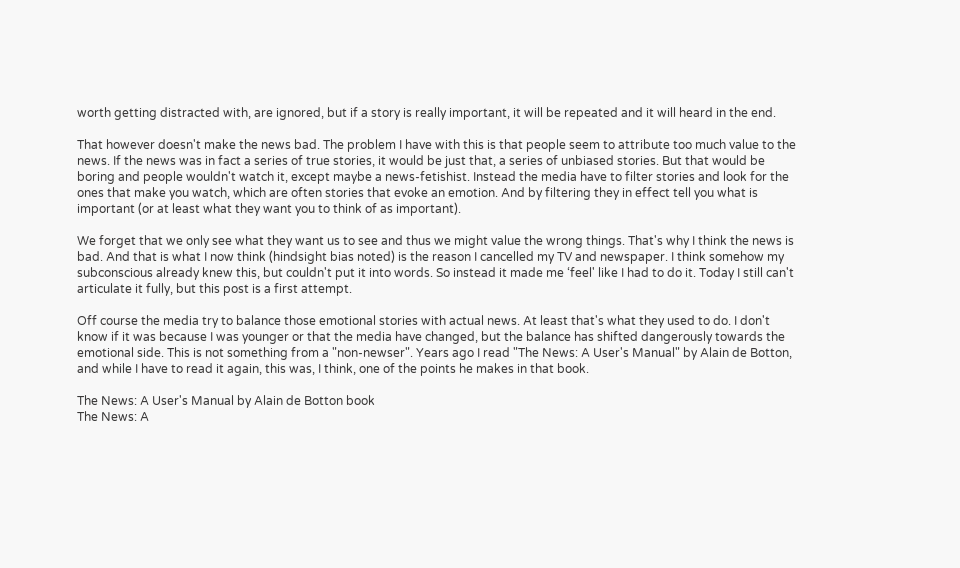worth getting distracted with, are ignored, but if a story is really important, it will be repeated and it will heard in the end.

That however doesn't make the news bad. The problem I have with this is that people seem to attribute too much value to the news. If the news was in fact a series of true stories, it would be just that, a series of unbiased stories. But that would be boring and people wouldn't watch it, except maybe a news-fetishist. Instead the media have to filter stories and look for the ones that make you watch, which are often stories that evoke an emotion. And by filtering they in effect tell you what is important (or at least what they want you to think of as important).

We forget that we only see what they want us to see and thus we might value the wrong things. That's why I think the news is bad. And that is what I now think (hindsight bias noted) is the reason I cancelled my TV and newspaper. I think somehow my subconscious already knew this, but couldn't put it into words. So instead it made me ‘feel' like I had to do it. Today I still can't articulate it fully, but this post is a first attempt.

Off course the media try to balance those emotional stories with actual news. At least that's what they used to do. I don't know if it was because I was younger or that the media have changed, but the balance has shifted dangerously towards the emotional side. This is not something from a "non-newser". Years ago I read "The News: A User's Manual" by Alain de Botton, and while I have to read it again, this was, I think, one of the points he makes in that book.

The News: A User's Manual by Alain de Botton book
The News: A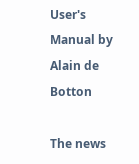User's Manual by Alain de Botton

The news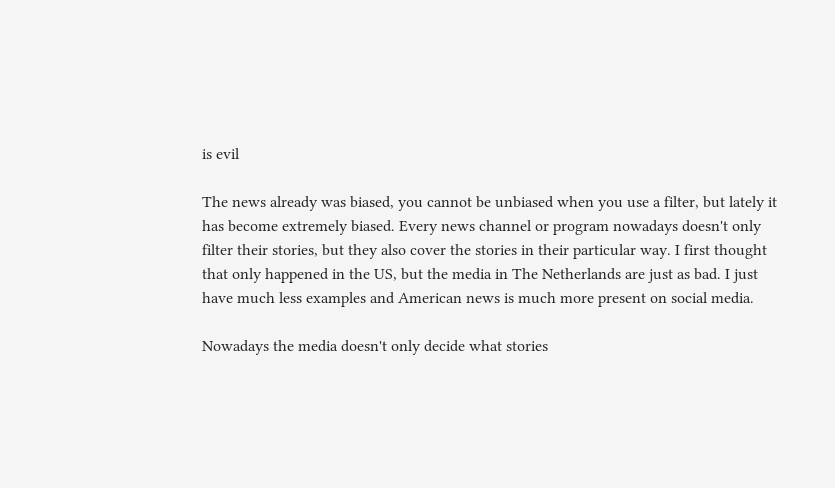is evil

The news already was biased, you cannot be unbiased when you use a filter, but lately it has become extremely biased. Every news channel or program nowadays doesn't only filter their stories, but they also cover the stories in their particular way. I first thought that only happened in the US, but the media in The Netherlands are just as bad. I just have much less examples and American news is much more present on social media.

Nowadays the media doesn't only decide what stories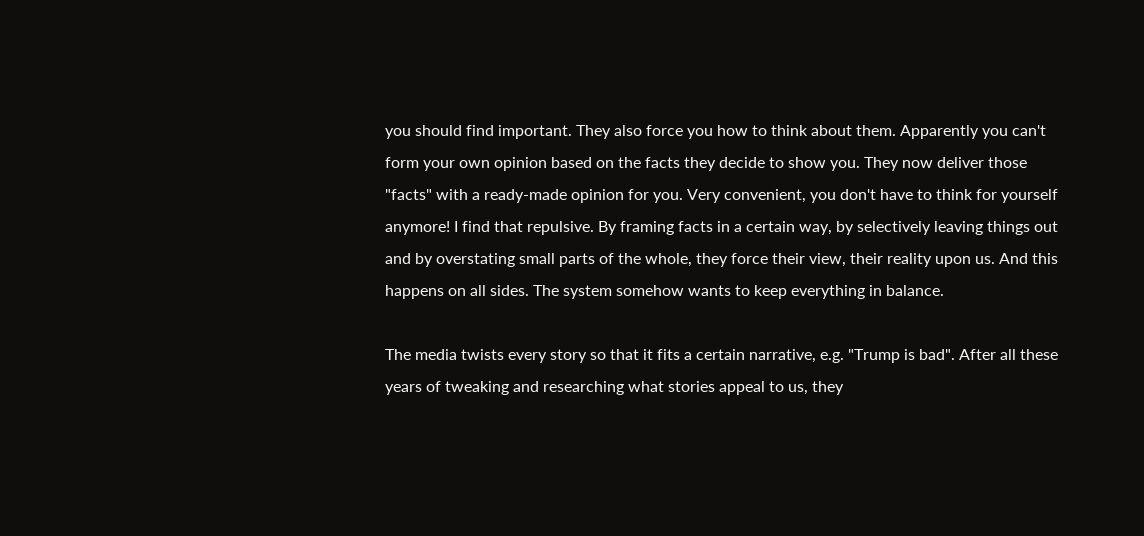you should find important. They also force you how to think about them. Apparently you can't form your own opinion based on the facts they decide to show you. They now deliver those "facts" with a ready-made opinion for you. Very convenient, you don't have to think for yourself anymore! I find that repulsive. By framing facts in a certain way, by selectively leaving things out and by overstating small parts of the whole, they force their view, their reality upon us. And this happens on all sides. The system somehow wants to keep everything in balance.

The media twists every story so that it fits a certain narrative, e.g. "Trump is bad". After all these years of tweaking and researching what stories appeal to us, they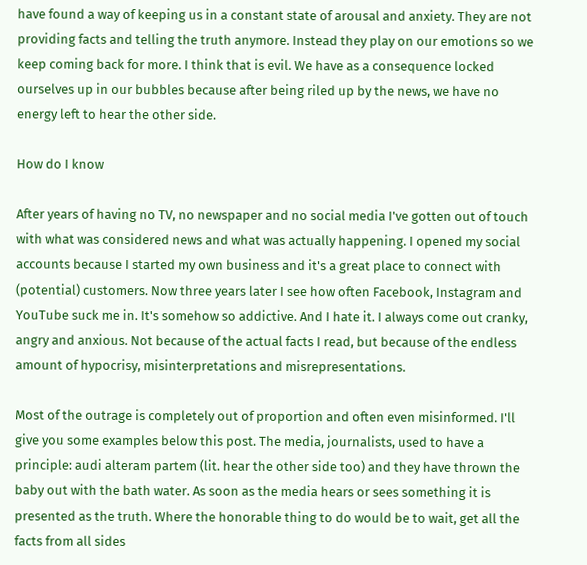have found a way of keeping us in a constant state of arousal and anxiety. They are not providing facts and telling the truth anymore. Instead they play on our emotions so we keep coming back for more. I think that is evil. We have as a consequence locked ourselves up in our bubbles because after being riled up by the news, we have no energy left to hear the other side.

How do I know

After years of having no TV, no newspaper and no social media I've gotten out of touch with what was considered news and what was actually happening. I opened my social accounts because I started my own business and it's a great place to connect with (potential) customers. Now three years later I see how often Facebook, Instagram and YouTube suck me in. It's somehow so addictive. And I hate it. I always come out cranky, angry and anxious. Not because of the actual facts I read, but because of the endless amount of hypocrisy, misinterpretations and misrepresentations.

Most of the outrage is completely out of proportion and often even misinformed. I'll give you some examples below this post. The media, journalists, used to have a principle: audi alteram partem (lit. hear the other side too) and they have thrown the baby out with the bath water. As soon as the media hears or sees something it is presented as the truth. Where the honorable thing to do would be to wait, get all the facts from all sides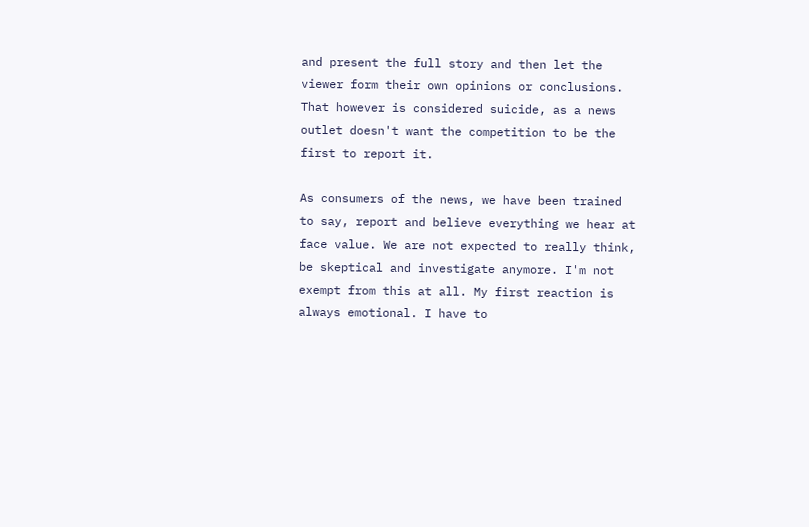and present the full story and then let the viewer form their own opinions or conclusions. That however is considered suicide, as a news outlet doesn't want the competition to be the first to report it.

As consumers of the news, we have been trained to say, report and believe everything we hear at face value. We are not expected to really think, be skeptical and investigate anymore. I'm not exempt from this at all. My first reaction is always emotional. I have to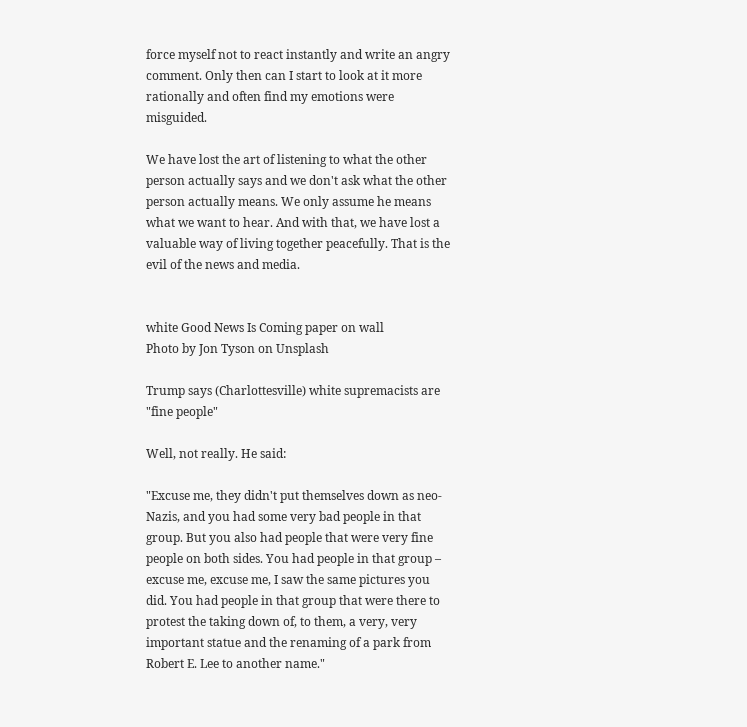force myself not to react instantly and write an angry comment. Only then can I start to look at it more rationally and often find my emotions were misguided.

We have lost the art of listening to what the other person actually says and we don't ask what the other person actually means. We only assume he means what we want to hear. And with that, we have lost a valuable way of living together peacefully. That is the evil of the news and media.


white Good News Is Coming paper on wall
Photo by Jon Tyson on Unsplash

Trump says (Charlottesville) white supremacists are "fine people"

Well, not really. He said:

"Excuse me, they didn't put themselves down as neo-Nazis, and you had some very bad people in that group. But you also had people that were very fine people on both sides. You had people in that group – excuse me, excuse me, I saw the same pictures you did. You had people in that group that were there to protest the taking down of, to them, a very, very important statue and the renaming of a park from Robert E. Lee to another name."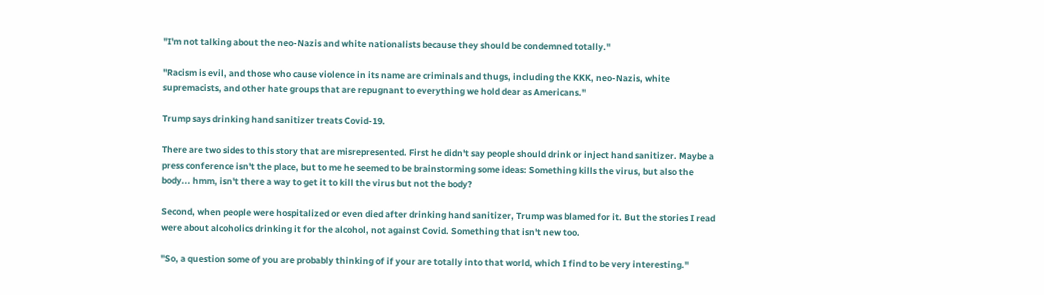"I'm not talking about the neo-Nazis and white nationalists because they should be condemned totally."

"Racism is evil, and those who cause violence in its name are criminals and thugs, including the KKK, neo-Nazis, white supremacists, and other hate groups that are repugnant to everything we hold dear as Americans."

Trump says drinking hand sanitizer treats Covid-19.

There are two sides to this story that are misrepresented. First he didn't say people should drink or inject hand sanitizer. Maybe a press conference isn't the place, but to me he seemed to be brainstorming some ideas: Something kills the virus, but also the body... hmm, isn't there a way to get it to kill the virus but not the body?

Second, when people were hospitalized or even died after drinking hand sanitizer, Trump was blamed for it. But the stories I read were about alcoholics drinking it for the alcohol, not against Covid. Something that isn't new too.

"So, a question some of you are probably thinking of if your are totally into that world, which I find to be very interesting."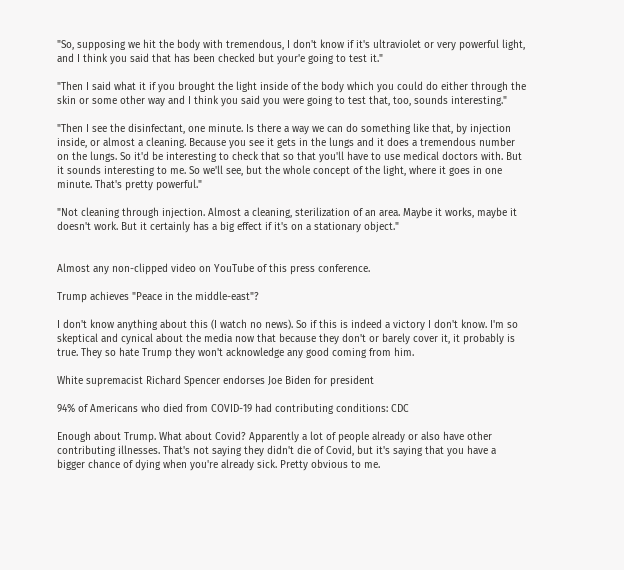"So, supposing we hit the body with tremendous, I don't know if it's ultraviolet or very powerful light, and I think you said that has been checked but your'e going to test it."

"Then I said what it if you brought the light inside of the body which you could do either through the skin or some other way and I think you said you were going to test that, too, sounds interesting."

"Then I see the disinfectant, one minute. Is there a way we can do something like that, by injection inside, or almost a cleaning. Because you see it gets in the lungs and it does a tremendous number on the lungs. So it'd be interesting to check that so that you'll have to use medical doctors with. But it sounds interesting to me. So we'll see, but the whole concept of the light, where it goes in one minute. That's pretty powerful."

"Not cleaning through injection. Almost a cleaning, sterilization of an area. Maybe it works, maybe it doesn't work. But it certainly has a big effect if it's on a stationary object."


Almost any non-clipped video on YouTube of this press conference.

Trump achieves "Peace in the middle-east"?

I don't know anything about this (I watch no news). So if this is indeed a victory I don't know. I'm so skeptical and cynical about the media now that because they don't or barely cover it, it probably is true. They so hate Trump they won't acknowledge any good coming from him.

White supremacist Richard Spencer endorses Joe Biden for president

94% of Americans who died from COVID-19 had contributing conditions: CDC

Enough about Trump. What about Covid? Apparently a lot of people already or also have other contributing illnesses. That's not saying they didn't die of Covid, but it's saying that you have a bigger chance of dying when you're already sick. Pretty obvious to me.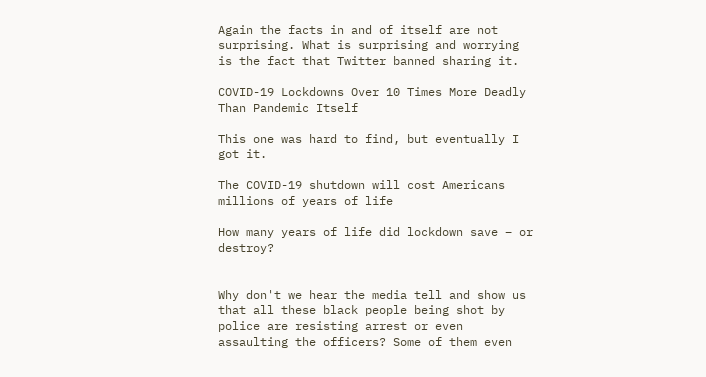Again the facts in and of itself are not surprising. What is surprising and worrying is the fact that Twitter banned sharing it.

COVID-19 Lockdowns Over 10 Times More Deadly Than Pandemic Itself

This one was hard to find, but eventually I got it.

The COVID-19 shutdown will cost Americans millions of years of life

How many years of life did lockdown save – or destroy?


Why don't we hear the media tell and show us that all these black people being shot by police are resisting arrest or even assaulting the officers? Some of them even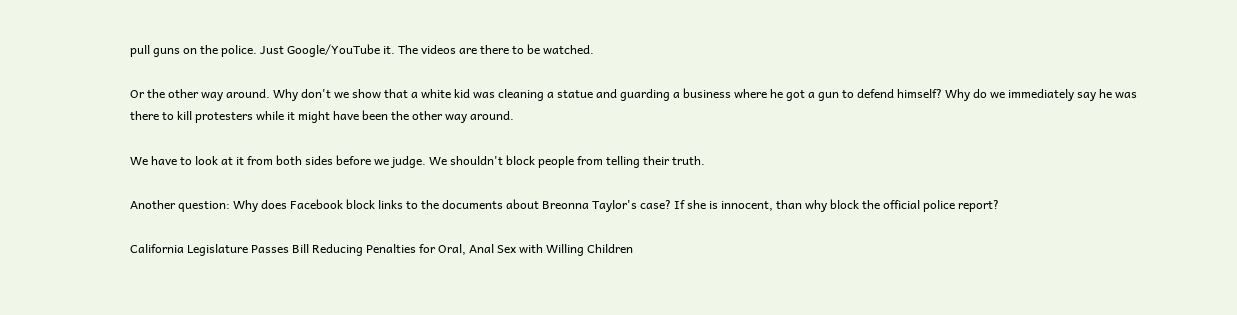pull guns on the police. Just Google/YouTube it. The videos are there to be watched.

Or the other way around. Why don't we show that a white kid was cleaning a statue and guarding a business where he got a gun to defend himself? Why do we immediately say he was there to kill protesters while it might have been the other way around.

We have to look at it from both sides before we judge. We shouldn't block people from telling their truth.

Another question: Why does Facebook block links to the documents about Breonna Taylor's case? If she is innocent, than why block the official police report?

California Legislature Passes Bill Reducing Penalties for Oral, Anal Sex with Willing Children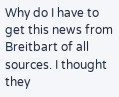Why do I have to get this news from Breitbart of all sources. I thought they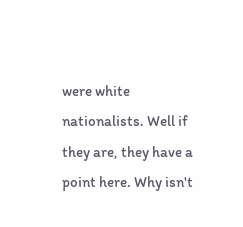were white nationalists. Well if they are, they have a point here. Why isn't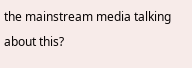the mainstream media talking about this?